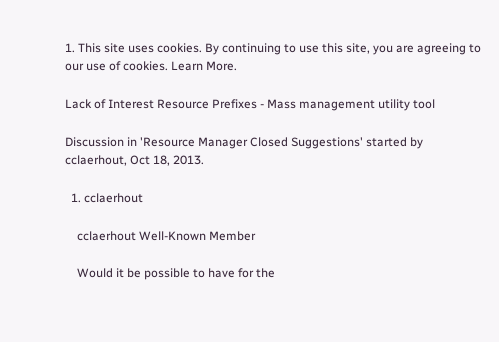1. This site uses cookies. By continuing to use this site, you are agreeing to our use of cookies. Learn More.

Lack of Interest Resource Prefixes - Mass management utility tool

Discussion in 'Resource Manager Closed Suggestions' started by cclaerhout, Oct 18, 2013.

  1. cclaerhout

    cclaerhout Well-Known Member

    Would it be possible to have for the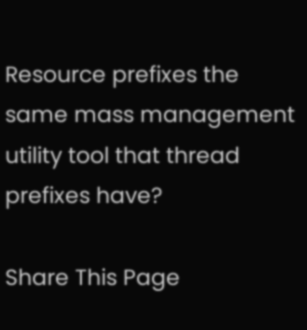Resource prefixes the same mass management utility tool that thread prefixes have?

Share This Page